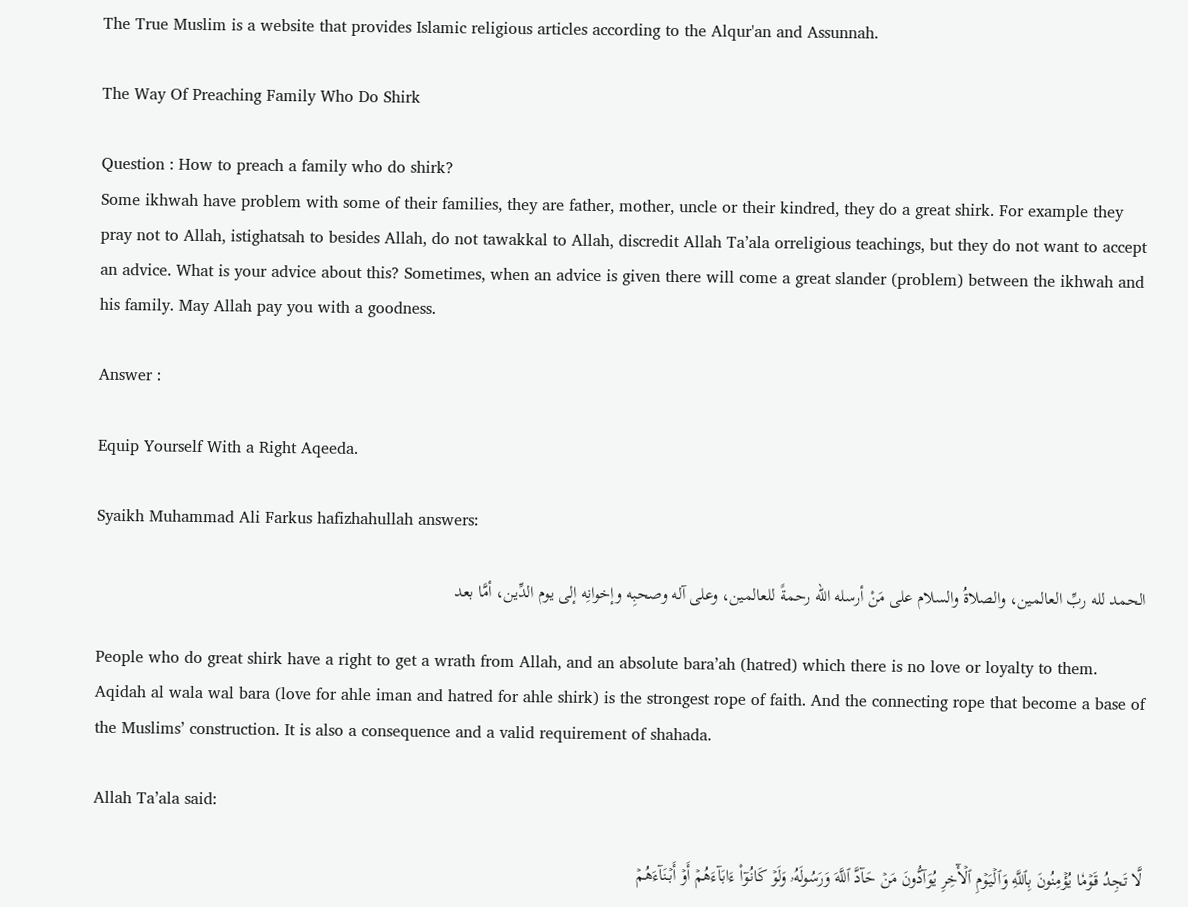The True Muslim is a website that provides Islamic religious articles according to the Alqur'an and Assunnah.

The Way Of Preaching Family Who Do Shirk

Question : How to preach a family who do shirk?
Some ikhwah have problem with some of their families, they are father, mother, uncle or their kindred, they do a great shirk. For example they pray not to Allah, istighatsah to besides Allah, do not tawakkal to Allah, discredit Allah Ta’ala orreligious teachings, but they do not want to accept an advice. What is your advice about this? Sometimes, when an advice is given there will come a great slander (problem) between the ikhwah and his family. May Allah pay you with a goodness.

Answer :

Equip Yourself With a Right Aqeeda.

Syaikh Muhammad Ali Farkus hafizhahullah answers:

الحمد لله ربِّ العالمين، والصلاةُ والسلام على مَنْ أرسله الله رحمةً للعالمين، وعلى آله وصحبِه وإخوانِه إلى يوم الدِّين، أمَّا بعد

People who do great shirk have a right to get a wrath from Allah, and an absolute bara’ah (hatred) which there is no love or loyalty to them. Aqidah al wala wal bara (love for ahle iman and hatred for ahle shirk) is the strongest rope of faith. And the connecting rope that become a base of the Muslims’ construction. It is also a consequence and a valid requirement of shahada.

Allah Ta’ala said:

لَّا تَجِدُ قَوۡمٗا يُؤۡمِنُونَ بِٱللَّهِ وَٱلۡيَوۡمِ ٱلۡأٓخِرِ يُوَآدُّونَ مَنۡ حَآدَّ ٱللَّهَ وَرَسُولَهُۥ وَلَوۡ كَانُوٓاْ ءَابَآءَهُمۡ أَوۡ أَبۡنَآءَهُمۡ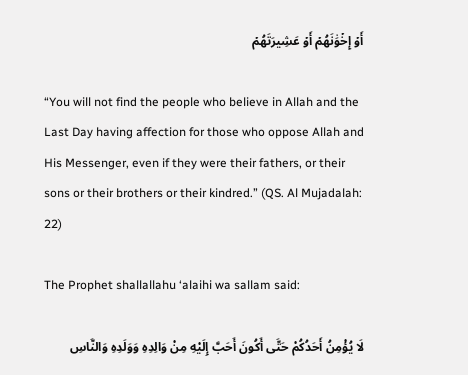أَوۡ إِخۡوَٰنَهُمۡ أَوۡ عَشِيرَتَهُمۡ

“You will not find the people who believe in Allah and the Last Day having affection for those who oppose Allah and His Messenger, even if they were their fathers, or their sons or their brothers or their kindred.” (QS. Al Mujadalah: 22)

The Prophet shallallahu ‘alaihi wa sallam said:

لَا يُؤْمِنُ أَحَدُكُمْ حَتَّى أَكُونَ أَحَبَّ إِلَيْهِ مِنْ وَالِدِهِ وَوَلَدِهِ وَالنَّاسِ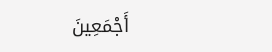أَجْمَعِينَ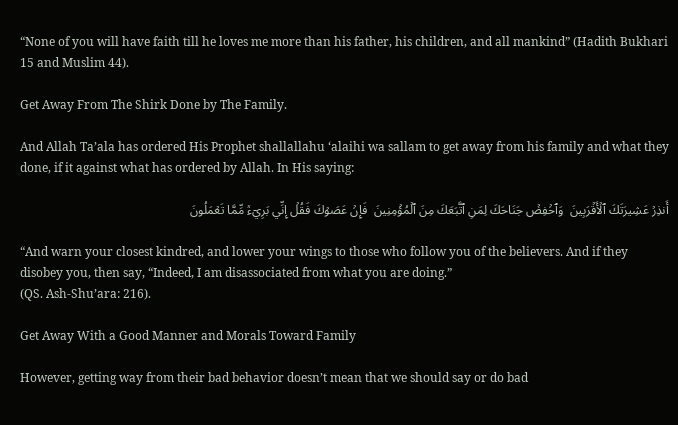“None of you will have faith till he loves me more than his father, his children, and all mankind” (Hadith Bukhari 15 and Muslim 44).

Get Away From The Shirk Done by The Family.

And Allah Ta’ala has ordered His Prophet shallallahu ‘alaihi wa sallam to get away from his family and what they done, if it against what has ordered by Allah. In His saying:

أَنذِرۡ عَشِيرَتَكَ ٱلۡأَقۡرَبِينَ  وَٱخۡفِضۡ جَنَاحَكَ لِمَنِ ٱتَّبَعَكَ مِنَ ٱلۡمُؤۡمِنِينَ  فَإِنۡ عَصَوۡكَ فَقُلۡ إِنِّي بَرِيٓءٞ مِّمَّا تَعۡمَلُونَ

“And warn your closest kindred, and lower your wings to those who follow you of the believers. And if they disobey you, then say, “Indeed, I am disassociated from what you are doing.”
(QS. Ash-Shu’ara: 216).

Get Away With a Good Manner and Morals Toward Family

However, getting way from their bad behavior doesn’t mean that we should say or do bad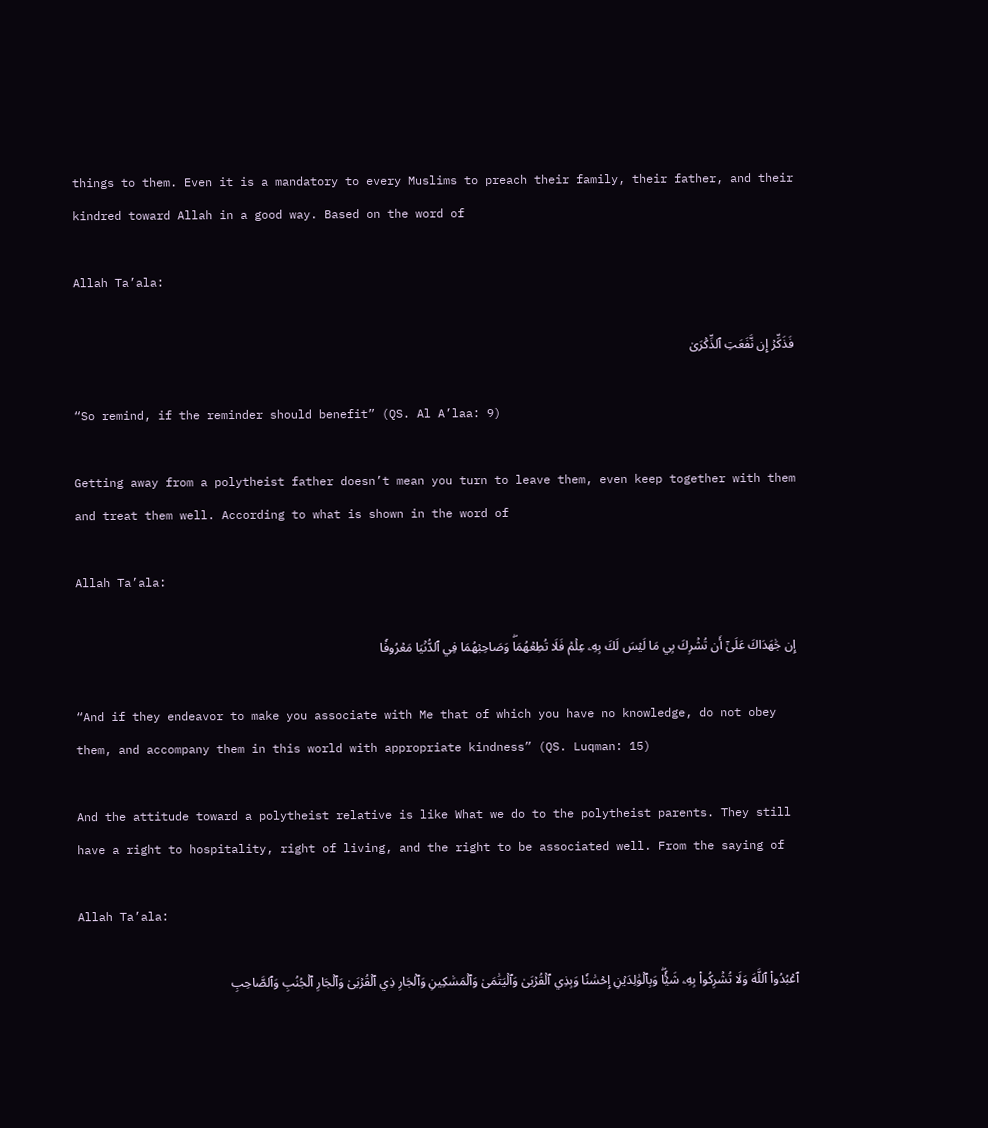things to them. Even it is a mandatory to every Muslims to preach their family, their father, and their kindred toward Allah in a good way. Based on the word of

Allah Ta’ala:

فَذَكِّرۡ إِن نَّفَعَتِ ٱلذِّكۡرَىٰ

“So remind, if the reminder should benefit” (QS. Al A’laa: 9)

Getting away from a polytheist father doesn’t mean you turn to leave them, even keep together with them and treat them well. According to what is shown in the word of

Allah Ta’ala:

إِن جَٰهَدَاكَ عَلَىٰٓ أَن تُشۡرِكَ بِي مَا لَيۡسَ لَكَ بِهِۦ عِلۡمٞ فَلَا تُطِعۡهُمَاۖ وَصَاحِبۡهُمَا فِي ٱلدُّنۡيَا مَعۡرُوفٗا

“And if they endeavor to make you associate with Me that of which you have no knowledge, do not obey them, and accompany them in this world with appropriate kindness” (QS. Luqman: 15)

And the attitude toward a polytheist relative is like What we do to the polytheist parents. They still have a right to hospitality, right of living, and the right to be associated well. From the saying of

Allah Ta’ala:

ٱعۡبُدُواْ ٱللَّهَ وَلَا تُشۡرِكُواْ بِهِۦ شَيۡ‍ٔٗاۖ وَبِٱلۡوَٰلِدَيۡنِ إِحۡسَٰنٗا وَبِذِي ٱلۡقُرۡبَىٰ وَٱلۡيَتَٰمَىٰ وَٱلۡمَسَٰكِينِ وَٱلۡجَارِ ذِي ٱلۡقُرۡبَىٰ وَٱلۡجَارِ ٱلۡجُنُبِ وَٱلصَّاحِبِ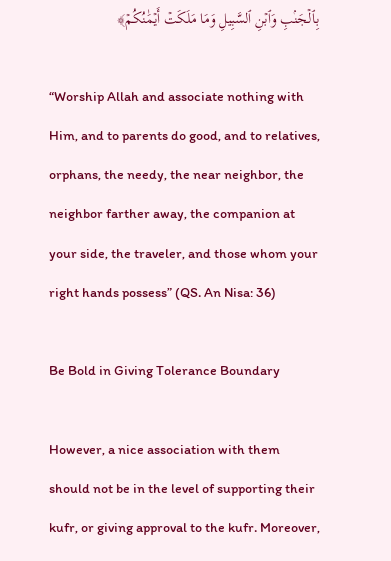بِٱلۡجَنۢبِ وَٱبۡنِ ٱلسَّبِيلِ وَمَا مَلَكَتۡ أَيۡمَٰنُكُمۡ﴾

“Worship Allah and associate nothing with Him, and to parents do good, and to relatives, orphans, the needy, the near neighbor, the neighbor farther away, the companion at your side, the traveler, and those whom your right hands possess” (QS. An Nisa: 36)

Be Bold in Giving Tolerance Boundary

However, a nice association with them should not be in the level of supporting their kufr, or giving approval to the kufr. Moreover,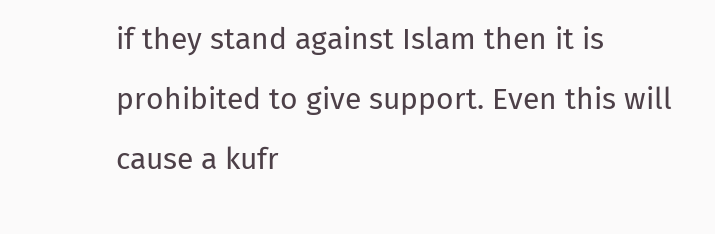if they stand against Islam then it is prohibited to give support. Even this will cause a kufr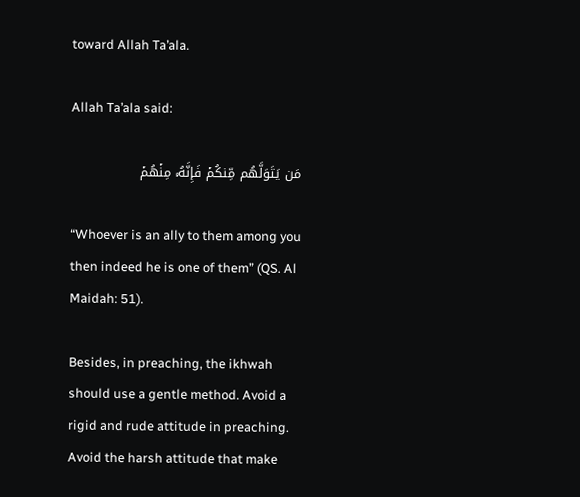toward Allah Ta’ala.

Allah Ta’ala said:

مَن يَتَوَلَّهُم مِّنكُمۡ فَإِنَّهُۥ مِنۡهُمۡ

“Whoever is an ally to them among you then indeed he is one of them” (QS. Al Maidah: 51).

Besides, in preaching, the ikhwah should use a gentle method. Avoid a rigid and rude attitude in preaching. Avoid the harsh attitude that make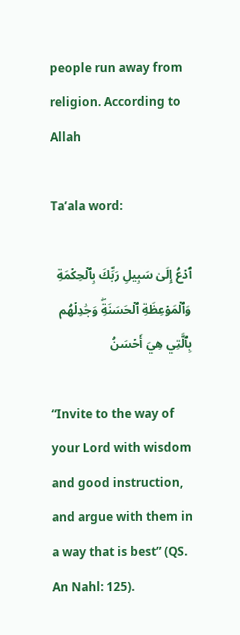people run away from religion. According to Allah

Ta’ala word:

ٱدۡعُ إِلَىٰ سَبِيلِ رَبِّكَ بِٱلۡحِكۡمَةِ وَٱلۡمَوۡعِظَةِ ٱلۡحَسَنَةِۖ وَجَٰدِلۡهُم بِٱلَّتِي هِيَ أَحۡسَنُ

“Invite to the way of your Lord with wisdom and good instruction, and argue with them in a way that is best” (QS. An Nahl: 125).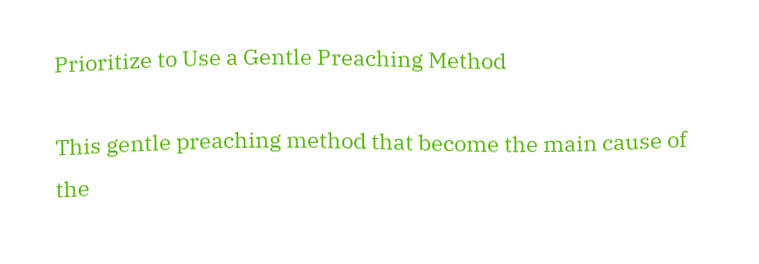Prioritize to Use a Gentle Preaching Method

This gentle preaching method that become the main cause of the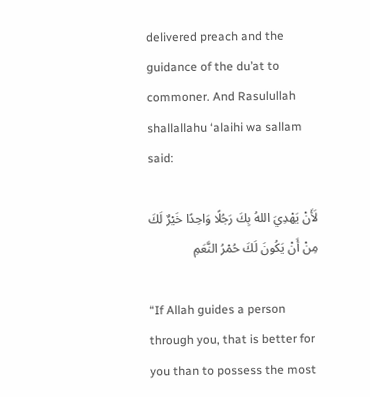delivered preach and the guidance of the du’at to commoner. And Rasulullah shallallahu ‘alaihi wa sallam said:

لَأَنْ يَهْدِيَ اللهُ بِكَ رَجُلًا وَاحِدًا خَيْرٌ لَكَ مِنْ أَنْ يَكُونَ لَكَ حُمْرُ النَّعَمِ

“If Allah guides a person through you, that is better for you than to possess the most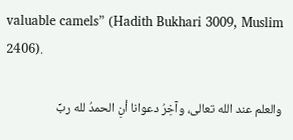valuable camels” (Hadith Bukhari 3009, Muslim 2406).

والعلم عند الله تعالى، وآخِرُ دعوانا أنِ الحمدُ لله ربِّ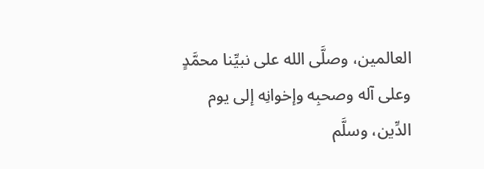العالمين، وصلَّى الله على نبيِّنا محمَّدٍ وعلى آله وصحبِه وإخوانِه إلى يوم الدِّين، وسلَّم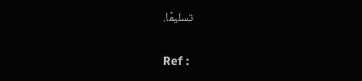تسليمًا.

Ref :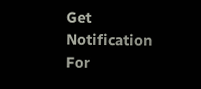Get Notification For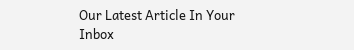Our Latest Article In Your Inbox